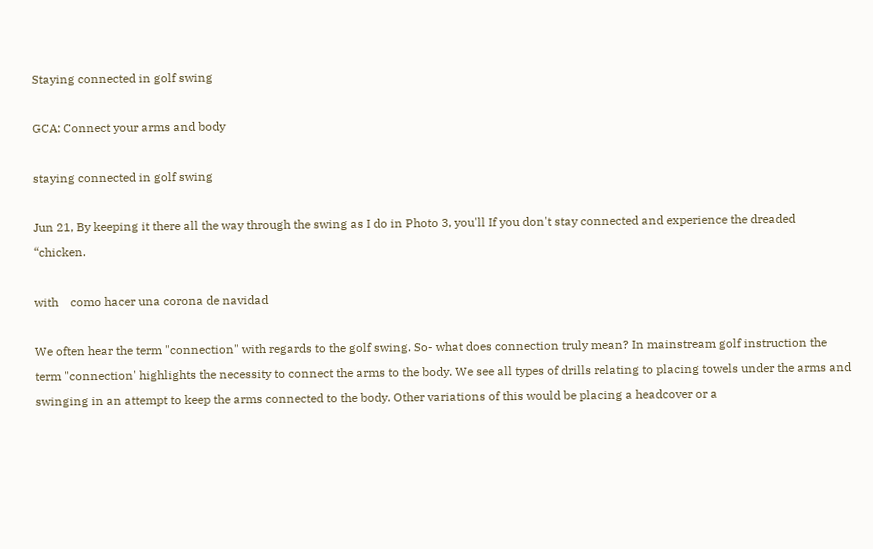Staying connected in golf swing

GCA: Connect your arms and body

staying connected in golf swing

Jun 21, By keeping it there all the way through the swing as I do in Photo 3, you'll If you don't stay connected and experience the dreaded “chicken.

with    como hacer una corona de navidad

We often hear the term "connection" with regards to the golf swing. So- what does connection truly mean? In mainstream golf instruction the term "connection' highlights the necessity to connect the arms to the body. We see all types of drills relating to placing towels under the arms and swinging in an attempt to keep the arms connected to the body. Other variations of this would be placing a headcover or a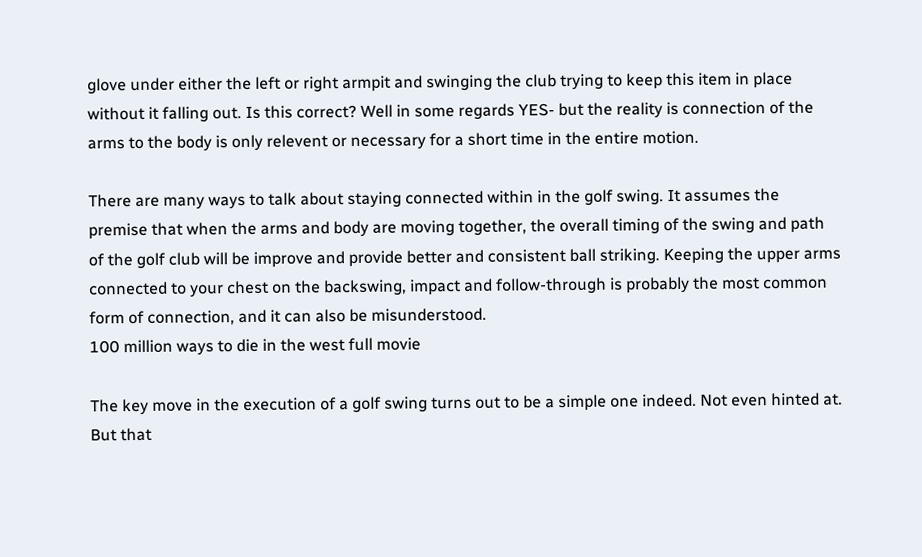glove under either the left or right armpit and swinging the club trying to keep this item in place without it falling out. Is this correct? Well in some regards YES- but the reality is connection of the arms to the body is only relevent or necessary for a short time in the entire motion.

There are many ways to talk about staying connected within in the golf swing. It assumes the premise that when the arms and body are moving together, the overall timing of the swing and path of the golf club will be improve and provide better and consistent ball striking. Keeping the upper arms connected to your chest on the backswing, impact and follow-through is probably the most common form of connection, and it can also be misunderstood.
100 million ways to die in the west full movie

The key move in the execution of a golf swing turns out to be a simple one indeed. Not even hinted at. But that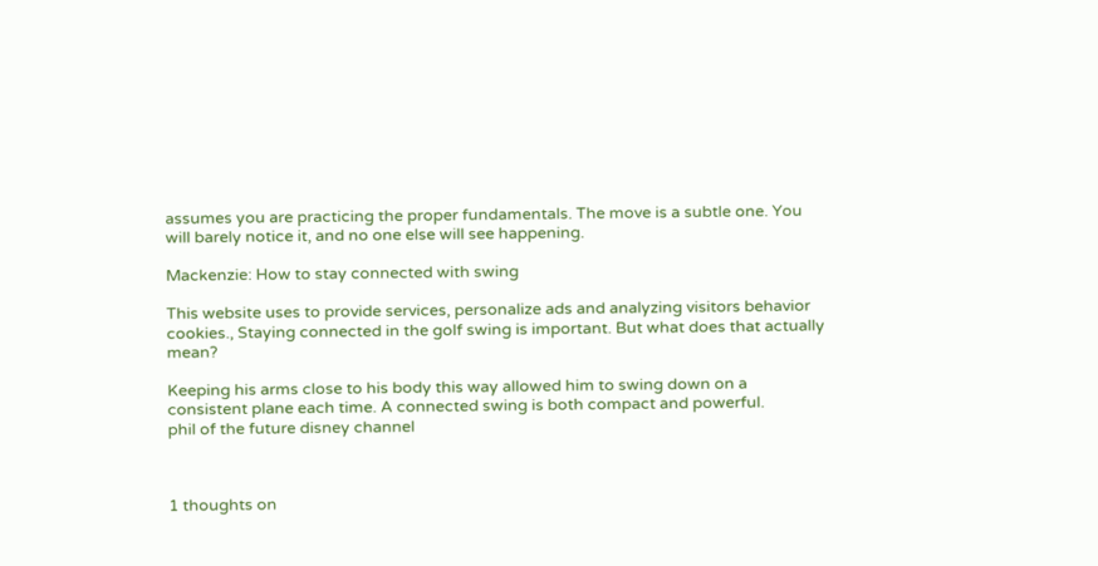assumes you are practicing the proper fundamentals. The move is a subtle one. You will barely notice it, and no one else will see happening.

Mackenzie: How to stay connected with swing

This website uses to provide services, personalize ads and analyzing visitors behavior cookies., Staying connected in the golf swing is important. But what does that actually mean?

Keeping his arms close to his body this way allowed him to swing down on a consistent plane each time. A connected swing is both compact and powerful.
phil of the future disney channel



1 thoughts on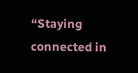“Staying connected in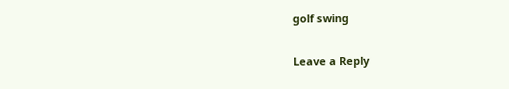golf swing

Leave a Reply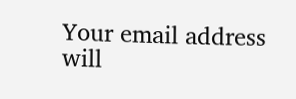Your email address will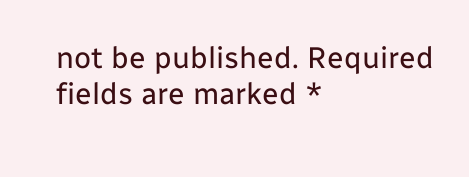not be published. Required fields are marked *